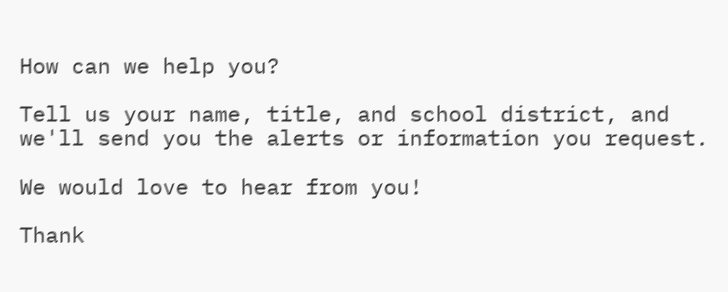How can we help you?

Tell us your name, title, and school district, and we'll send you the alerts or information you request.

We would love to hear from you!

Thank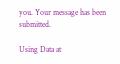you. Your message has been submitted.

Using Data at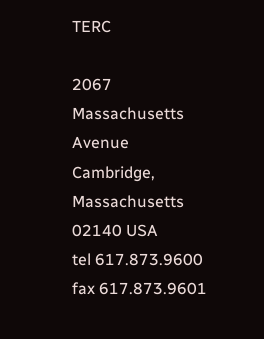TERC

2067 Massachusetts Avenue
Cambridge, Massachusetts 02140 USA
tel 617.873.9600
fax 617.873.9601